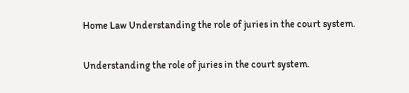Home Law Understanding the role of juries in the court system.

Understanding the role of juries in the court system.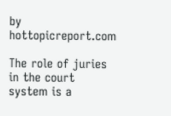by hottopicreport.com

The role of juries in the court system is a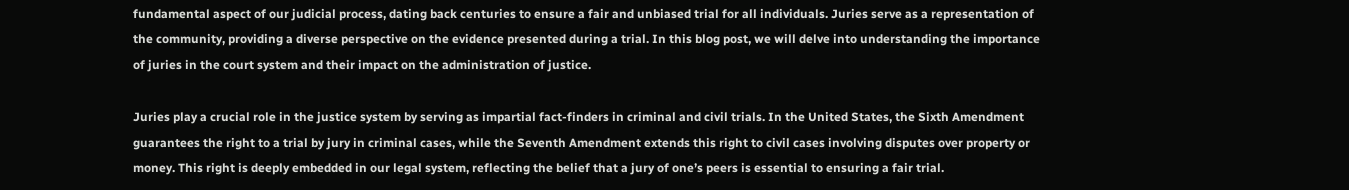fundamental aspect of our judicial process, dating back centuries to ensure a fair and unbiased trial for all individuals. Juries serve as a representation of the community, providing a diverse perspective on the evidence presented during a trial. In this blog post, we will delve into understanding the importance of juries in the court system and their impact on the administration of justice.

Juries play a crucial role in the justice system by serving as impartial fact-finders in criminal and civil trials. In the United States, the Sixth Amendment guarantees the right to a trial by jury in criminal cases, while the Seventh Amendment extends this right to civil cases involving disputes over property or money. This right is deeply embedded in our legal system, reflecting the belief that a jury of one’s peers is essential to ensuring a fair trial.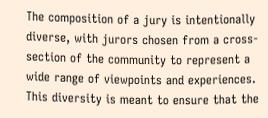The composition of a jury is intentionally diverse, with jurors chosen from a cross-section of the community to represent a wide range of viewpoints and experiences. This diversity is meant to ensure that the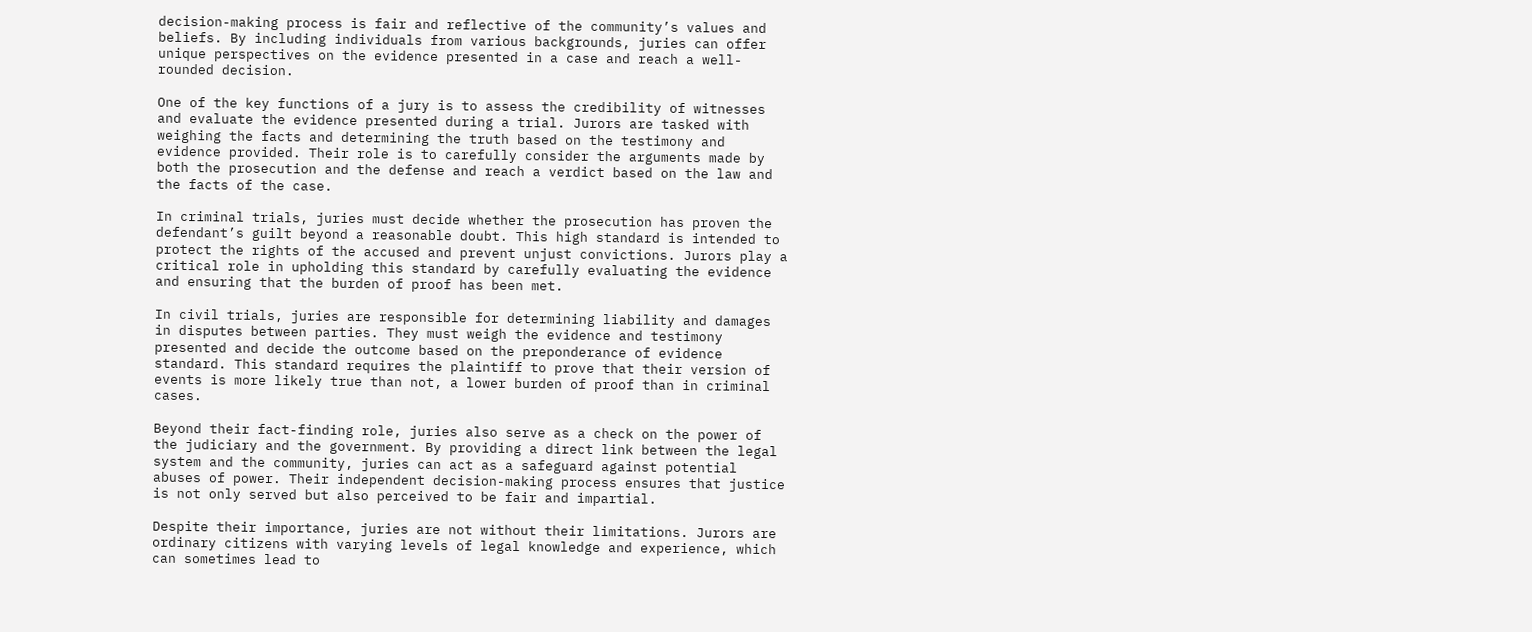decision-making process is fair and reflective of the community’s values and beliefs. By including individuals from various backgrounds, juries can offer unique perspectives on the evidence presented in a case and reach a well-rounded decision.

One of the key functions of a jury is to assess the credibility of witnesses and evaluate the evidence presented during a trial. Jurors are tasked with weighing the facts and determining the truth based on the testimony and evidence provided. Their role is to carefully consider the arguments made by both the prosecution and the defense and reach a verdict based on the law and the facts of the case.

In criminal trials, juries must decide whether the prosecution has proven the defendant’s guilt beyond a reasonable doubt. This high standard is intended to protect the rights of the accused and prevent unjust convictions. Jurors play a critical role in upholding this standard by carefully evaluating the evidence and ensuring that the burden of proof has been met.

In civil trials, juries are responsible for determining liability and damages in disputes between parties. They must weigh the evidence and testimony presented and decide the outcome based on the preponderance of evidence standard. This standard requires the plaintiff to prove that their version of events is more likely true than not, a lower burden of proof than in criminal cases.

Beyond their fact-finding role, juries also serve as a check on the power of the judiciary and the government. By providing a direct link between the legal system and the community, juries can act as a safeguard against potential abuses of power. Their independent decision-making process ensures that justice is not only served but also perceived to be fair and impartial.

Despite their importance, juries are not without their limitations. Jurors are ordinary citizens with varying levels of legal knowledge and experience, which can sometimes lead to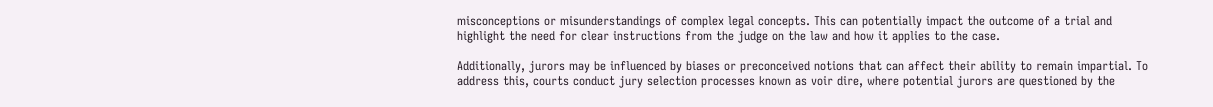misconceptions or misunderstandings of complex legal concepts. This can potentially impact the outcome of a trial and highlight the need for clear instructions from the judge on the law and how it applies to the case.

Additionally, jurors may be influenced by biases or preconceived notions that can affect their ability to remain impartial. To address this, courts conduct jury selection processes known as voir dire, where potential jurors are questioned by the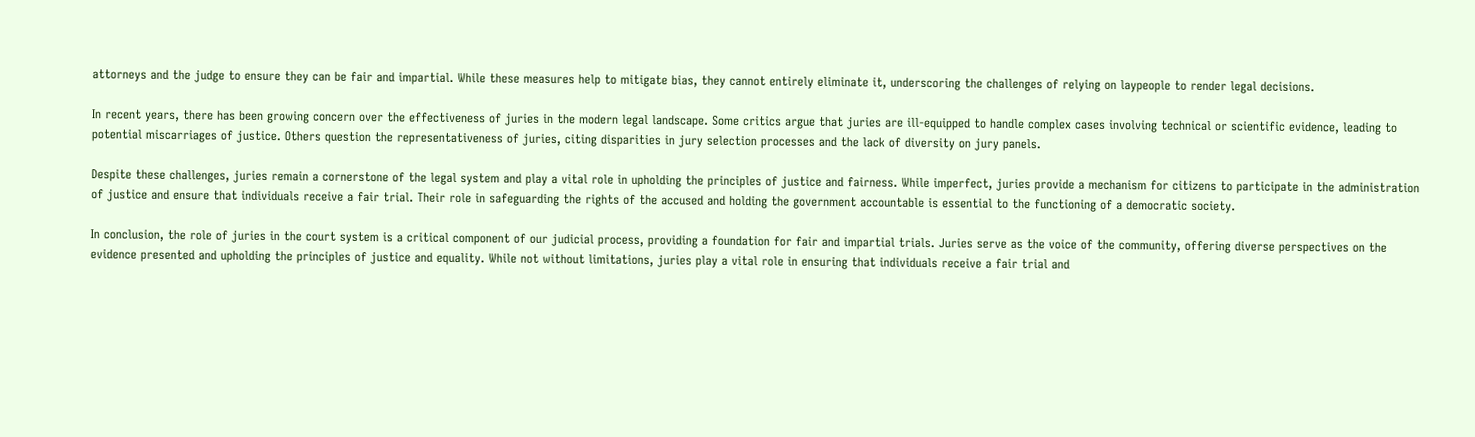attorneys and the judge to ensure they can be fair and impartial. While these measures help to mitigate bias, they cannot entirely eliminate it, underscoring the challenges of relying on laypeople to render legal decisions.

In recent years, there has been growing concern over the effectiveness of juries in the modern legal landscape. Some critics argue that juries are ill-equipped to handle complex cases involving technical or scientific evidence, leading to potential miscarriages of justice. Others question the representativeness of juries, citing disparities in jury selection processes and the lack of diversity on jury panels.

Despite these challenges, juries remain a cornerstone of the legal system and play a vital role in upholding the principles of justice and fairness. While imperfect, juries provide a mechanism for citizens to participate in the administration of justice and ensure that individuals receive a fair trial. Their role in safeguarding the rights of the accused and holding the government accountable is essential to the functioning of a democratic society.

In conclusion, the role of juries in the court system is a critical component of our judicial process, providing a foundation for fair and impartial trials. Juries serve as the voice of the community, offering diverse perspectives on the evidence presented and upholding the principles of justice and equality. While not without limitations, juries play a vital role in ensuring that individuals receive a fair trial and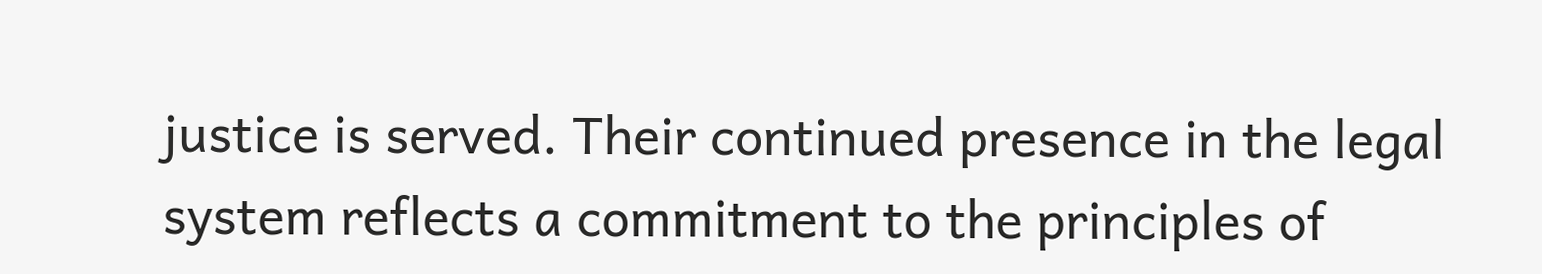justice is served. Their continued presence in the legal system reflects a commitment to the principles of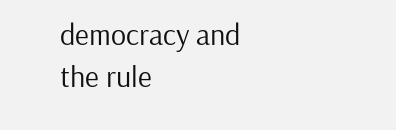democracy and the rule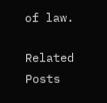of law.

Related Posts